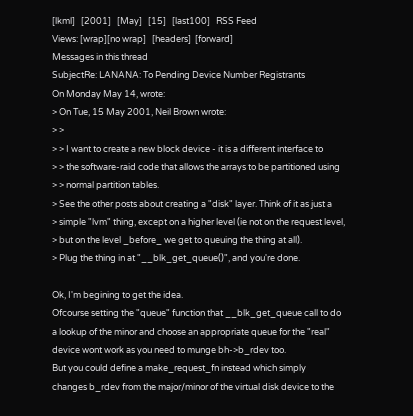[lkml]   [2001]   [May]   [15]   [last100]   RSS Feed
Views: [wrap][no wrap]   [headers]  [forward]
Messages in this thread
SubjectRe: LANANA: To Pending Device Number Registrants
On Monday May 14, wrote:
> On Tue, 15 May 2001, Neil Brown wrote:
> >
> > I want to create a new block device - it is a different interface to
> > the software-raid code that allows the arrays to be partitioned using
> > normal partition tables.
> See the other posts about creating a "disk" layer. Think of it as just a
> simple "lvm" thing, except on a higher level (ie not on the request level,
> but on the level _before_ we get to queuing the thing at all).
> Plug the thing in at "__blk_get_queue()", and you're done.

Ok, I'm begining to get the idea.
Ofcourse setting the "queue" function that __blk_get_queue call to do
a lookup of the minor and choose an appropriate queue for the "real"
device wont work as you need to munge bh->b_rdev too.
But you could define a make_request_fn instead which simply
changes b_rdev from the major/minor of the virtual disk device to the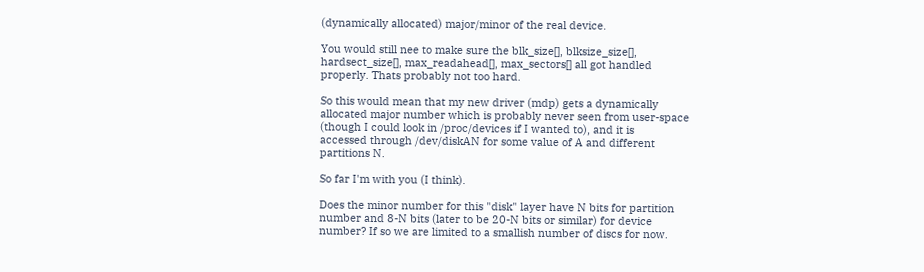(dynamically allocated) major/minor of the real device.

You would still nee to make sure the blk_size[], blksize_size[],
hardsect_size[], max_readahead[], max_sectors[] all got handled
properly. Thats probably not too hard.

So this would mean that my new driver (mdp) gets a dynamically
allocated major number which is probably never seen from user-space
(though I could look in /proc/devices if I wanted to), and it is
accessed through /dev/diskAN for some value of A and different
partitions N.

So far I'm with you (I think).

Does the minor number for this "disk" layer have N bits for partition
number and 8-N bits (later to be 20-N bits or similar) for device
number? If so we are limited to a smallish number of discs for now.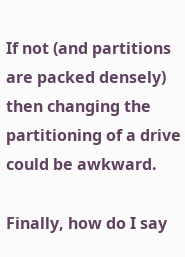If not (and partitions are packed densely) then changing the
partitioning of a drive could be awkward.

Finally, how do I say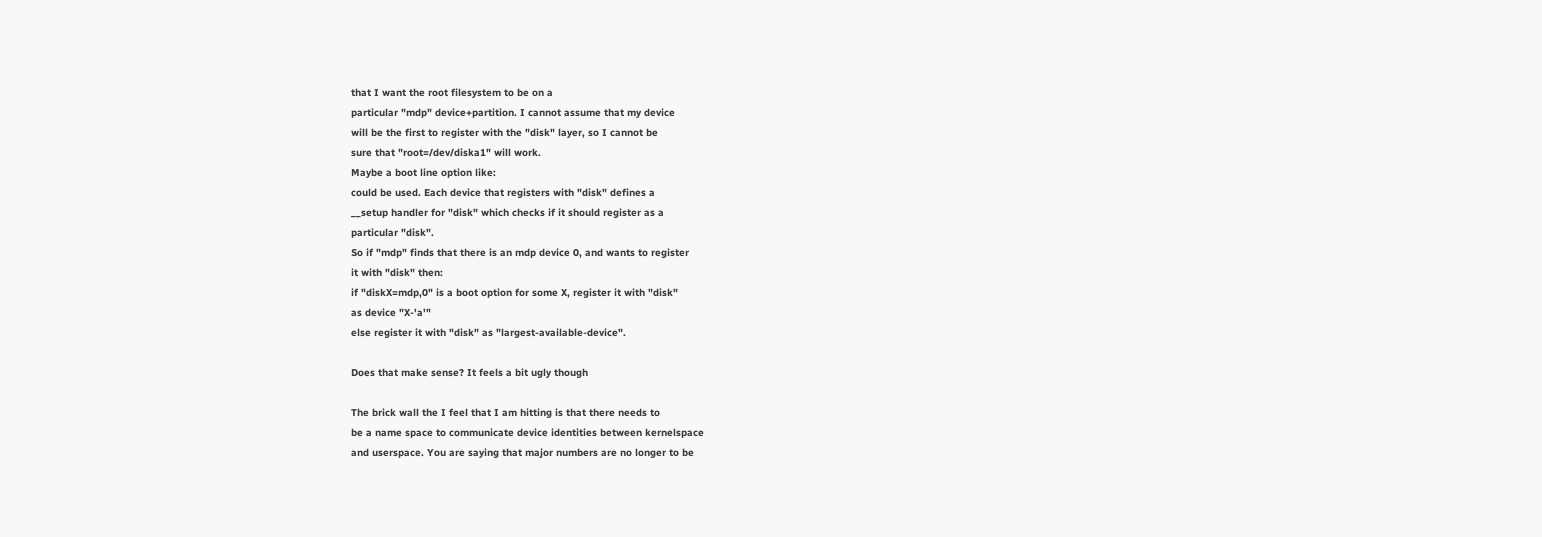that I want the root filesystem to be on a
particular "mdp" device+partition. I cannot assume that my device
will be the first to register with the "disk" layer, so I cannot be
sure that "root=/dev/diska1" will work.
Maybe a boot line option like:
could be used. Each device that registers with "disk" defines a
__setup handler for "disk" which checks if it should register as a
particular "disk".
So if "mdp" finds that there is an mdp device 0, and wants to register
it with "disk" then:
if "diskX=mdp,0" is a boot option for some X, register it with "disk"
as device "X-'a'"
else register it with "disk" as "largest-available-device".

Does that make sense? It feels a bit ugly though

The brick wall the I feel that I am hitting is that there needs to
be a name space to communicate device identities between kernelspace
and userspace. You are saying that major numbers are no longer to be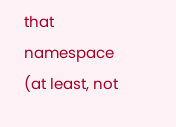that namespace (at least, not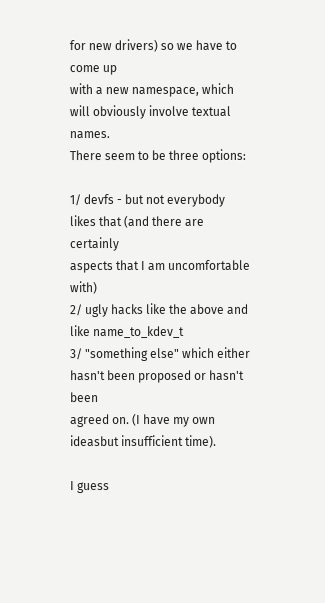for new drivers) so we have to come up
with a new namespace, which will obviously involve textual names.
There seem to be three options:

1/ devfs - but not everybody likes that (and there are certainly
aspects that I am uncomfortable with)
2/ ugly hacks like the above and like name_to_kdev_t
3/ "something else" which either hasn't been proposed or hasn't been
agreed on. (I have my own ideasbut insufficient time).

I guess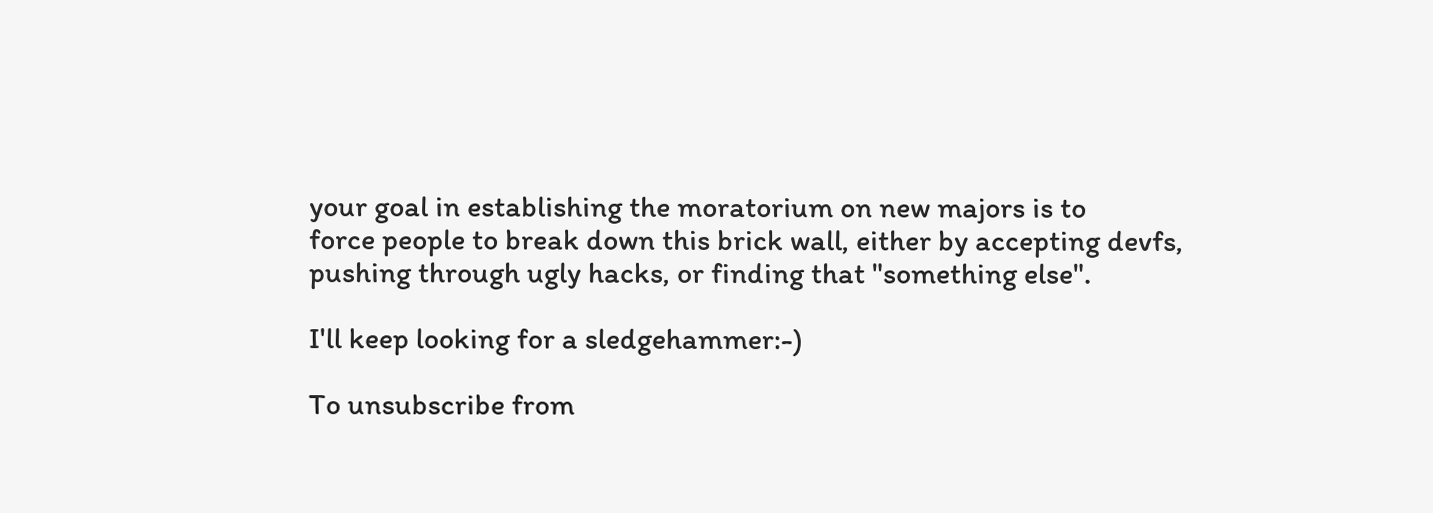your goal in establishing the moratorium on new majors is to
force people to break down this brick wall, either by accepting devfs,
pushing through ugly hacks, or finding that "something else".

I'll keep looking for a sledgehammer:-)

To unsubscribe from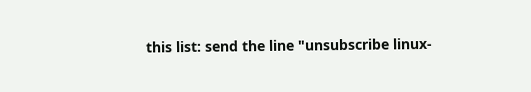this list: send the line "unsubscribe linux-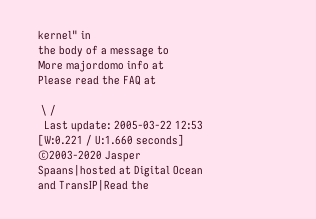kernel" in
the body of a message to
More majordomo info at
Please read the FAQ at

 \ /
  Last update: 2005-03-22 12:53    [W:0.221 / U:1.660 seconds]
©2003-2020 Jasper Spaans|hosted at Digital Ocean and TransIP|Read the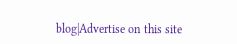blog|Advertise on this site